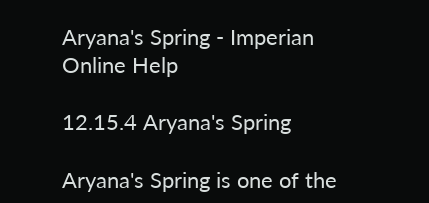Aryana's Spring - Imperian Online Help

12.15.4 Aryana's Spring

Aryana's Spring is one of the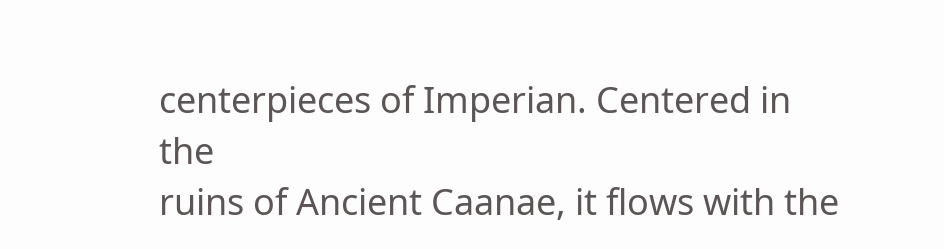centerpieces of Imperian. Centered in the
ruins of Ancient Caanae, it flows with the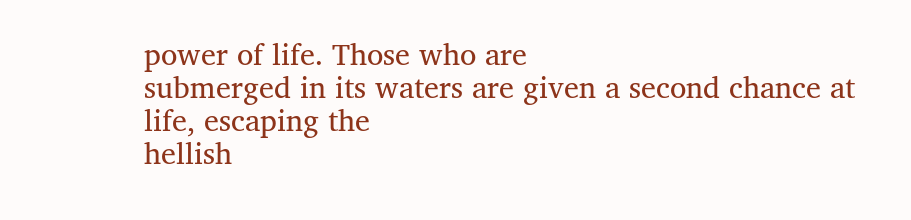power of life. Those who are
submerged in its waters are given a second chance at life, escaping the
hellish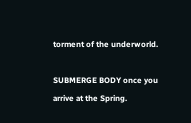torment of the underworld.

SUBMERGE BODY once you arrive at the Spring.